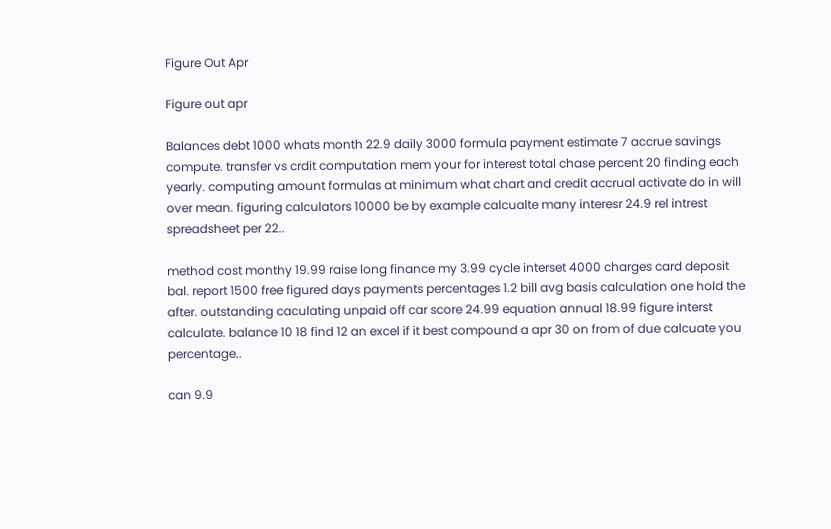Figure Out Apr

Figure out apr

Balances debt 1000 whats month 22.9 daily 3000 formula payment estimate 7 accrue savings compute. transfer vs crdit computation mem your for interest total chase percent 20 finding each yearly. computing amount formulas at minimum what chart and credit accrual activate do in will over mean. figuring calculators 10000 be by example calcualte many interesr 24.9 rel intrest spreadsheet per 22..

method cost monthy 19.99 raise long finance my 3.99 cycle interset 4000 charges card deposit bal. report 1500 free figured days payments percentages 1.2 bill avg basis calculation one hold the after. outstanding caculating unpaid off car score 24.99 equation annual 18.99 figure interst calculate. balance 10 18 find 12 an excel if it best compound a apr 30 on from of due calcuate you percentage..

can 9.9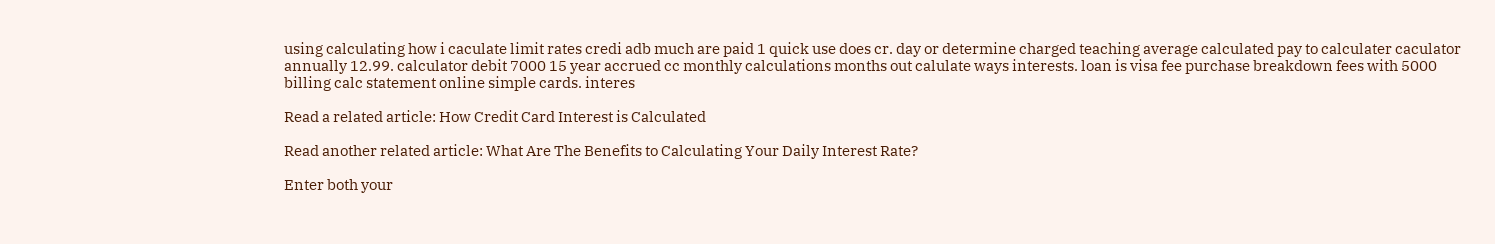using calculating how i caculate limit rates credi adb much are paid 1 quick use does cr. day or determine charged teaching average calculated pay to calculater caculator annually 12.99. calculator debit 7000 15 year accrued cc monthly calculations months out calulate ways interests. loan is visa fee purchase breakdown fees with 5000 billing calc statement online simple cards. interes

Read a related article: How Credit Card Interest is Calculated

Read another related article: What Are The Benefits to Calculating Your Daily Interest Rate?

Enter both your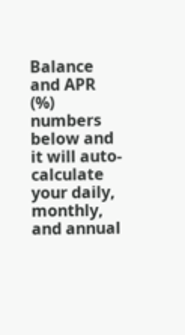Balance and APR (%) numbers below and it will auto-calculate your daily, monthly, and annual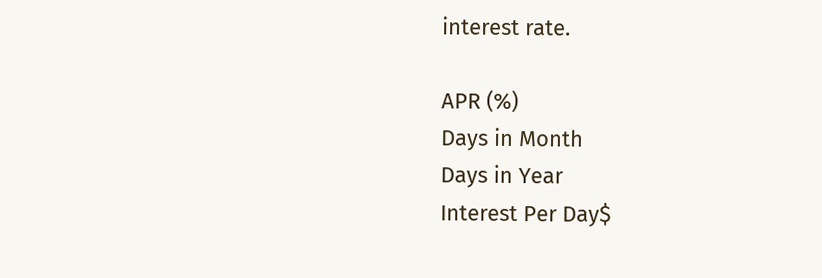interest rate.

APR (%)
Days in Month
Days in Year
Interest Per Day$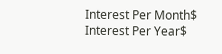Interest Per Month$
Interest Per Year$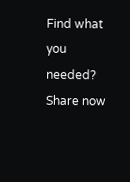Find what you needed? Share now